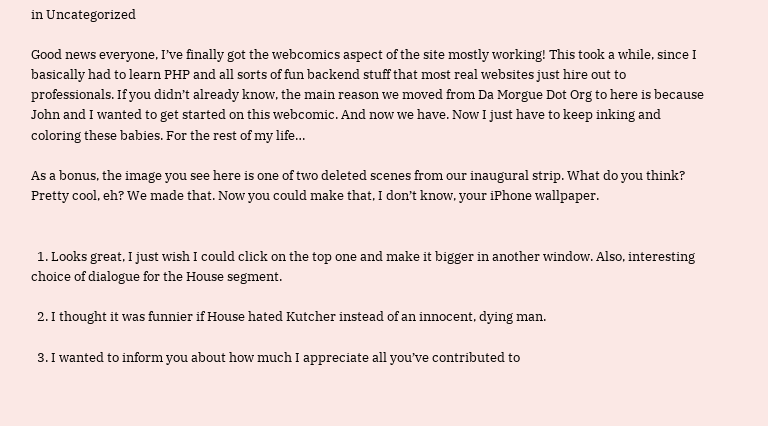in Uncategorized

Good news everyone, I’ve finally got the webcomics aspect of the site mostly working! This took a while, since I basically had to learn PHP and all sorts of fun backend stuff that most real websites just hire out to professionals. If you didn’t already know, the main reason we moved from Da Morgue Dot Org to here is because John and I wanted to get started on this webcomic. And now we have. Now I just have to keep inking and coloring these babies. For the rest of my life…

As a bonus, the image you see here is one of two deleted scenes from our inaugural strip. What do you think? Pretty cool, eh? We made that. Now you could make that, I don’t know, your iPhone wallpaper.


  1. Looks great, I just wish I could click on the top one and make it bigger in another window. Also, interesting choice of dialogue for the House segment.

  2. I thought it was funnier if House hated Kutcher instead of an innocent, dying man.

  3. I wanted to inform you about how much I appreciate all you’ve contributed to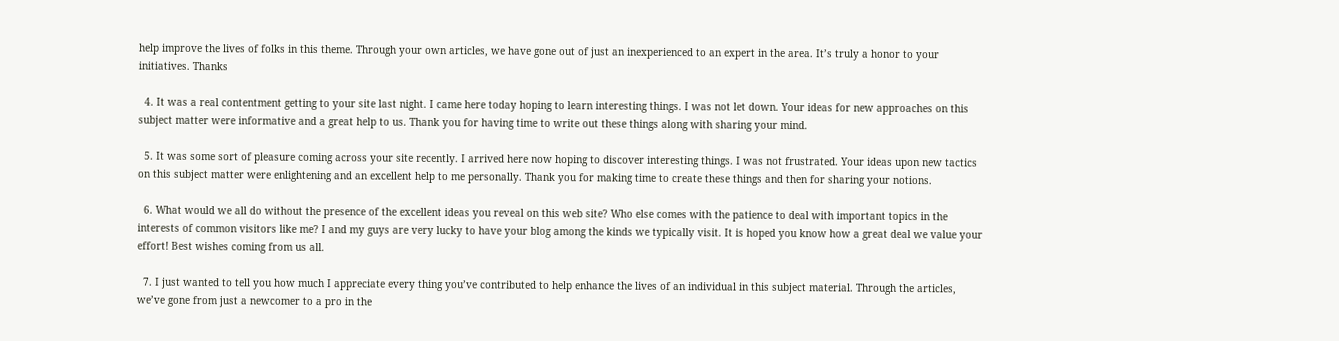help improve the lives of folks in this theme. Through your own articles, we have gone out of just an inexperienced to an expert in the area. It’s truly a honor to your initiatives. Thanks

  4. It was a real contentment getting to your site last night. I came here today hoping to learn interesting things. I was not let down. Your ideas for new approaches on this subject matter were informative and a great help to us. Thank you for having time to write out these things along with sharing your mind.

  5. It was some sort of pleasure coming across your site recently. I arrived here now hoping to discover interesting things. I was not frustrated. Your ideas upon new tactics on this subject matter were enlightening and an excellent help to me personally. Thank you for making time to create these things and then for sharing your notions.

  6. What would we all do without the presence of the excellent ideas you reveal on this web site? Who else comes with the patience to deal with important topics in the interests of common visitors like me? I and my guys are very lucky to have your blog among the kinds we typically visit. It is hoped you know how a great deal we value your effort! Best wishes coming from us all.

  7. I just wanted to tell you how much I appreciate every thing you’ve contributed to help enhance the lives of an individual in this subject material. Through the articles, we’ve gone from just a newcomer to a pro in the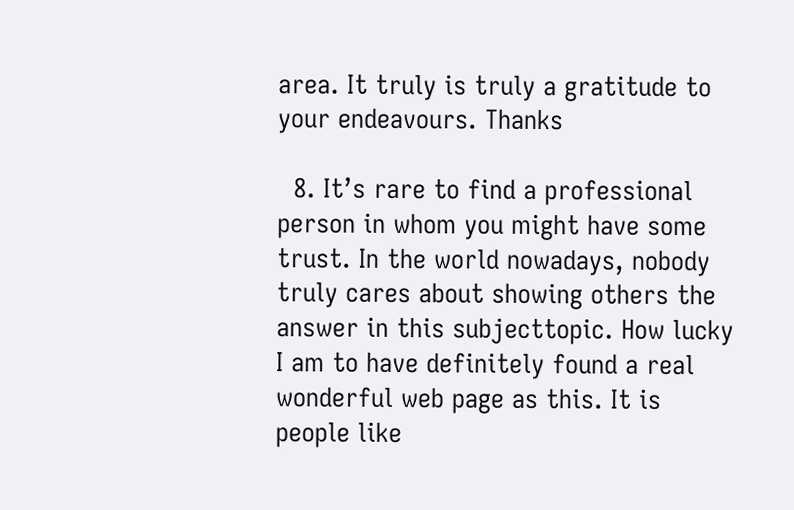area. It truly is truly a gratitude to your endeavours. Thanks

  8. It’s rare to find a professional person in whom you might have some trust. In the world nowadays, nobody truly cares about showing others the answer in this subjecttopic. How lucky I am to have definitely found a real wonderful web page as this. It is people like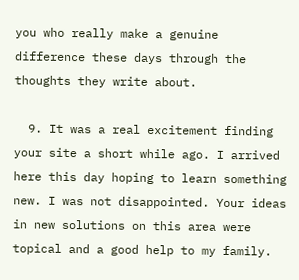you who really make a genuine difference these days through the thoughts they write about.

  9. It was a real excitement finding your site a short while ago. I arrived here this day hoping to learn something new. I was not disappointed. Your ideas in new solutions on this area were topical and a good help to my family.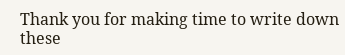Thank you for making time to write down these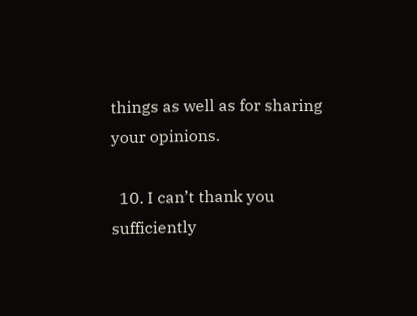things as well as for sharing your opinions.

  10. I can’t thank you sufficiently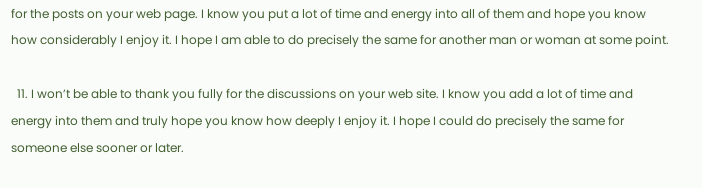for the posts on your web page. I know you put a lot of time and energy into all of them and hope you know how considerably I enjoy it. I hope I am able to do precisely the same for another man or woman at some point.

  11. I won’t be able to thank you fully for the discussions on your web site. I know you add a lot of time and energy into them and truly hope you know how deeply I enjoy it. I hope I could do precisely the same for someone else sooner or later.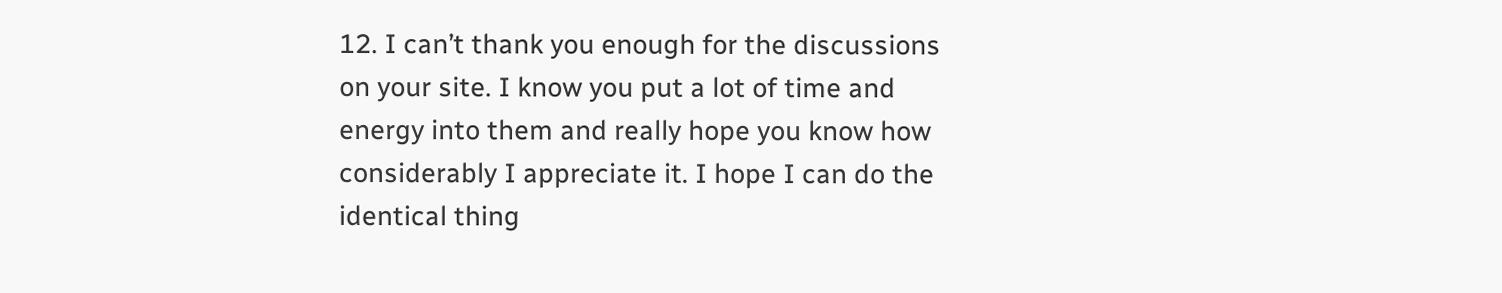12. I can’t thank you enough for the discussions on your site. I know you put a lot of time and energy into them and really hope you know how considerably I appreciate it. I hope I can do the identical thing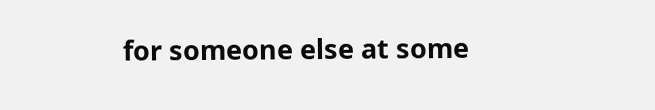for someone else at some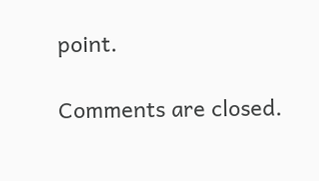point.

Comments are closed.